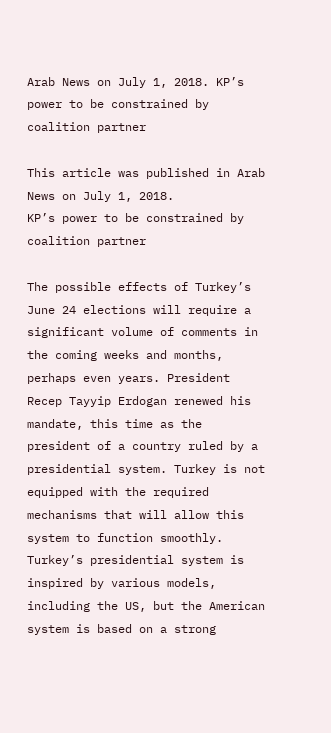Arab News on July 1, 2018. KP’s power to be constrained by coalition partner

This article was published in Arab News on July 1, 2018.
KP’s power to be constrained by coalition partner

The possible effects of Turkey’s June 24 elections will require a significant volume of comments in the coming weeks and months, perhaps even years. President Recep Tayyip Erdogan renewed his mandate, this time as the president of a country ruled by a presidential system. Turkey is not equipped with the required mechanisms that will allow this system to function smoothly.
Turkey’s presidential system is inspired by various models, including the US, but the American system is based on a strong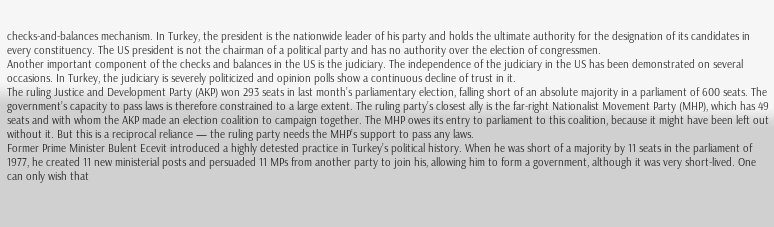checks-and-balances mechanism. In Turkey, the president is the nationwide leader of his party and holds the ultimate authority for the designation of its candidates in every constituency. The US president is not the chairman of a political party and has no authority over the election of congressmen.
Another important component of the checks and balances in the US is the judiciary. The independence of the judiciary in the US has been demonstrated on several occasions. In Turkey, the judiciary is severely politicized and opinion polls show a continuous decline of trust in it.
The ruling Justice and Development Party (AKP) won 293 seats in last month’s parliamentary election, falling short of an absolute majority in a parliament of 600 seats. The government’s capacity to pass laws is therefore constrained to a large extent. The ruling party’s closest ally is the far-right Nationalist Movement Party (MHP), which has 49 seats and with whom the AKP made an election coalition to campaign together. The MHP owes its entry to parliament to this coalition, because it might have been left out without it. But this is a reciprocal reliance — the ruling party needs the MHP’s support to pass any laws.
Former Prime Minister Bulent Ecevit introduced a highly detested practice in Turkey’s political history. When he was short of a majority by 11 seats in the parliament of 1977, he created 11 new ministerial posts and persuaded 11 MPs from another party to join his, allowing him to form a government, although it was very short-lived. One can only wish that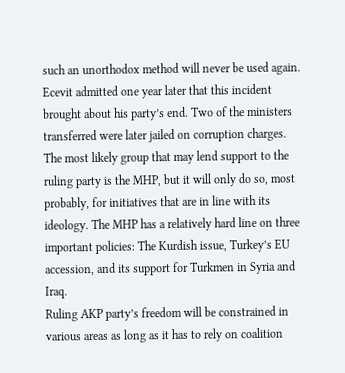such an unorthodox method will never be used again. Ecevit admitted one year later that this incident brought about his party’s end. Two of the ministers transferred were later jailed on corruption charges.
The most likely group that may lend support to the ruling party is the MHP, but it will only do so, most probably, for initiatives that are in line with its ideology. The MHP has a relatively hard line on three important policies: The Kurdish issue, Turkey’s EU accession, and its support for Turkmen in Syria and Iraq.
Ruling AKP party’s freedom will be constrained in various areas as long as it has to rely on coalition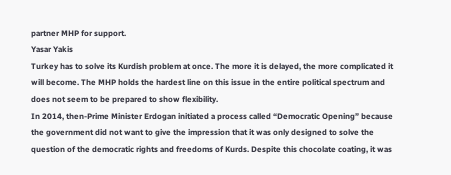partner MHP for support.
Yasar Yakis
Turkey has to solve its Kurdish problem at once. The more it is delayed, the more complicated it will become. The MHP holds the hardest line on this issue in the entire political spectrum and does not seem to be prepared to show flexibility.
In 2014, then-Prime Minister Erdogan initiated a process called “Democratic Opening” because the government did not want to give the impression that it was only designed to solve the question of the democratic rights and freedoms of Kurds. Despite this chocolate coating, it was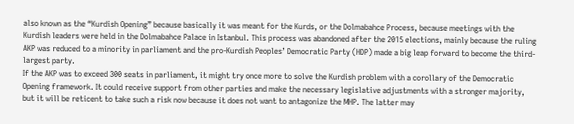also known as the “Kurdish Opening” because basically it was meant for the Kurds, or the Dolmabahce Process, because meetings with the Kurdish leaders were held in the Dolmabahce Palace in Istanbul. This process was abandoned after the 2015 elections, mainly because the ruling AKP was reduced to a minority in parliament and the pro-Kurdish Peoples’ Democratic Party (HDP) made a big leap forward to become the third-largest party.
If the AKP was to exceed 300 seats in parliament, it might try once more to solve the Kurdish problem with a corollary of the Democratic Opening framework. It could receive support from other parties and make the necessary legislative adjustments with a stronger majority, but it will be reticent to take such a risk now because it does not want to antagonize the MHP. The latter may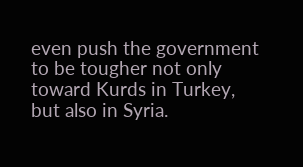even push the government to be tougher not only toward Kurds in Turkey, but also in Syria.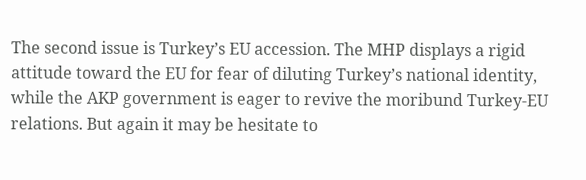The second issue is Turkey’s EU accession. The MHP displays a rigid attitude toward the EU for fear of diluting Turkey’s national identity, while the AKP government is eager to revive the moribund Turkey-EU relations. But again it may be hesitate to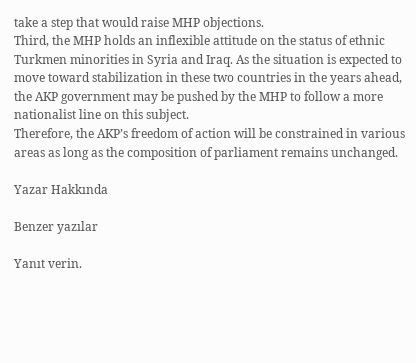take a step that would raise MHP objections.
Third, the MHP holds an inflexible attitude on the status of ethnic Turkmen minorities in Syria and Iraq. As the situation is expected to move toward stabilization in these two countries in the years ahead, the AKP government may be pushed by the MHP to follow a more nationalist line on this subject.
Therefore, the AKP’s freedom of action will be constrained in various areas as long as the composition of parliament remains unchanged.

Yazar Hakkında

Benzer yazılar

Yanıt verin.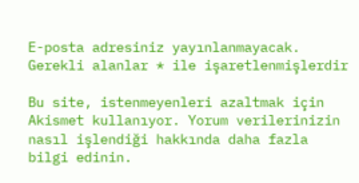E-posta adresiniz yayınlanmayacak. Gerekli alanlar * ile işaretlenmişlerdir

Bu site, istenmeyenleri azaltmak için Akismet kullanıyor. Yorum verilerinizin nasıl işlendiği hakkında daha fazla bilgi edinin.